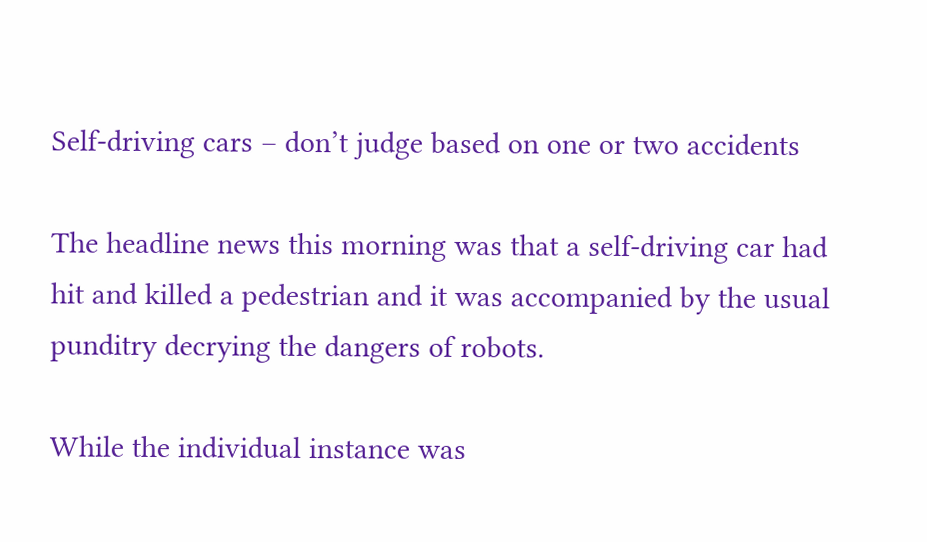Self-driving cars – don’t judge based on one or two accidents

The headline news this morning was that a self-driving car had hit and killed a pedestrian and it was accompanied by the usual punditry decrying the dangers of robots.

While the individual instance was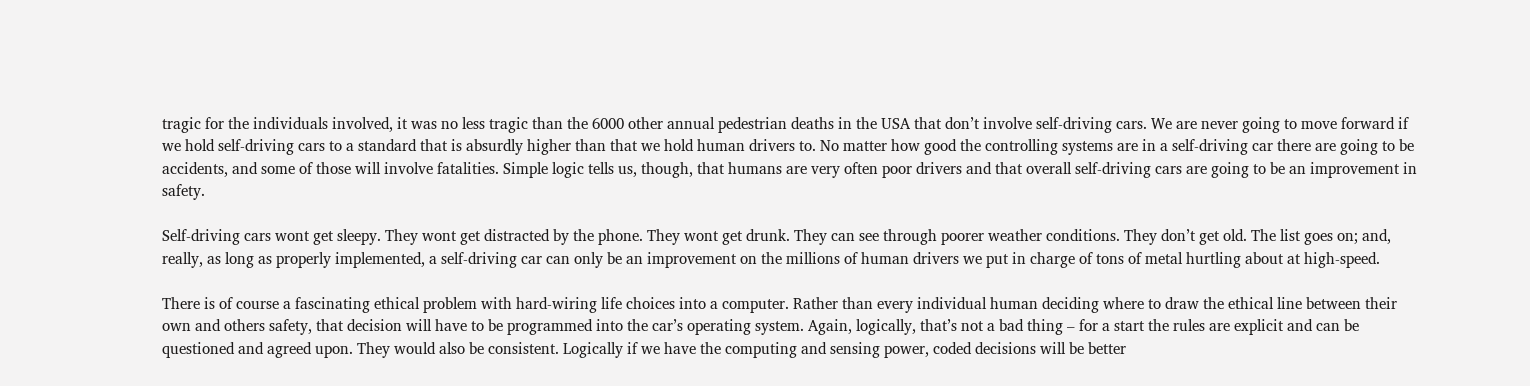tragic for the individuals involved, it was no less tragic than the 6000 other annual pedestrian deaths in the USA that don’t involve self-driving cars. We are never going to move forward if we hold self-driving cars to a standard that is absurdly higher than that we hold human drivers to. No matter how good the controlling systems are in a self-driving car there are going to be accidents, and some of those will involve fatalities. Simple logic tells us, though, that humans are very often poor drivers and that overall self-driving cars are going to be an improvement in safety.

Self-driving cars wont get sleepy. They wont get distracted by the phone. They wont get drunk. They can see through poorer weather conditions. They don’t get old. The list goes on; and, really, as long as properly implemented, a self-driving car can only be an improvement on the millions of human drivers we put in charge of tons of metal hurtling about at high-speed.

There is of course a fascinating ethical problem with hard-wiring life choices into a computer. Rather than every individual human deciding where to draw the ethical line between their own and others safety, that decision will have to be programmed into the car’s operating system. Again, logically, that’s not a bad thing – for a start the rules are explicit and can be questioned and agreed upon. They would also be consistent. Logically if we have the computing and sensing power, coded decisions will be better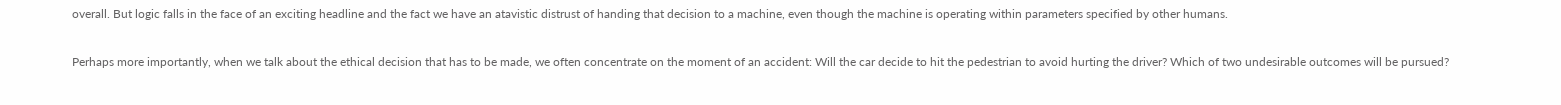overall. But logic falls in the face of an exciting headline and the fact we have an atavistic distrust of handing that decision to a machine, even though the machine is operating within parameters specified by other humans.

Perhaps more importantly, when we talk about the ethical decision that has to be made, we often concentrate on the moment of an accident: Will the car decide to hit the pedestrian to avoid hurting the driver? Which of two undesirable outcomes will be pursued?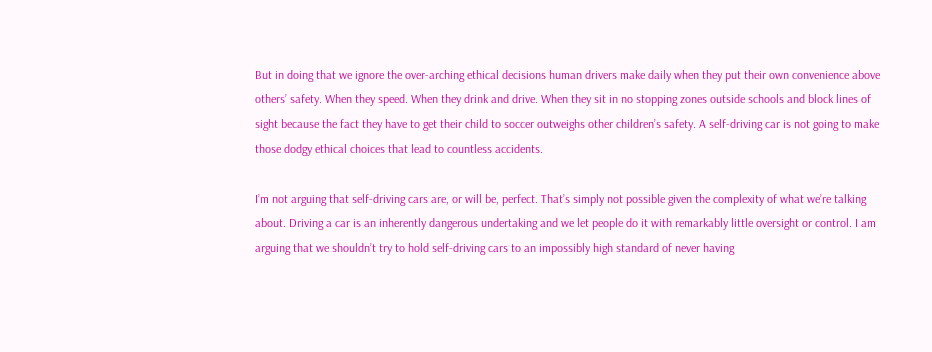But in doing that we ignore the over-arching ethical decisions human drivers make daily when they put their own convenience above others’ safety. When they speed. When they drink and drive. When they sit in no stopping zones outside schools and block lines of sight because the fact they have to get their child to soccer outweighs other children’s safety. A self-driving car is not going to make those dodgy ethical choices that lead to countless accidents.

I’m not arguing that self-driving cars are, or will be, perfect. That’s simply not possible given the complexity of what we’re talking about. Driving a car is an inherently dangerous undertaking and we let people do it with remarkably little oversight or control. I am arguing that we shouldn’t try to hold self-driving cars to an impossibly high standard of never having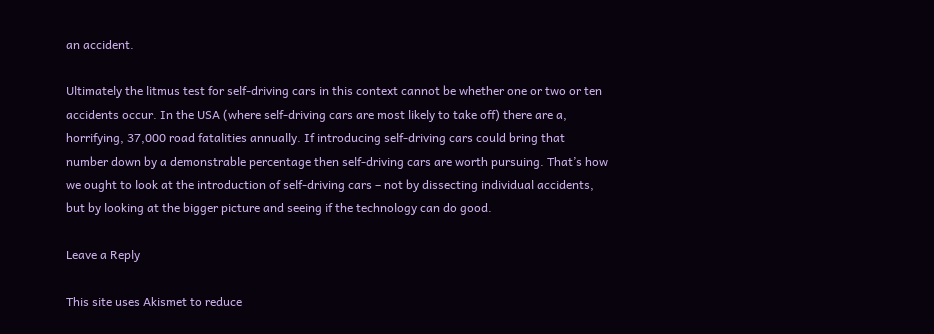an accident.

Ultimately the litmus test for self-driving cars in this context cannot be whether one or two or ten accidents occur. In the USA (where self-driving cars are most likely to take off) there are a, horrifying, 37,000 road fatalities annually. If introducing self-driving cars could bring that number down by a demonstrable percentage then self-driving cars are worth pursuing. That’s how we ought to look at the introduction of self-driving cars – not by dissecting individual accidents, but by looking at the bigger picture and seeing if the technology can do good.

Leave a Reply

This site uses Akismet to reduce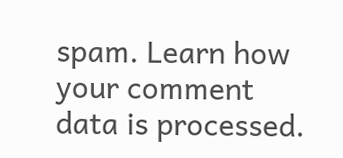spam. Learn how your comment data is processed.